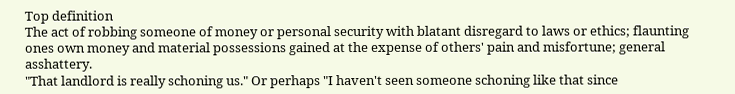Top definition
The act of robbing someone of money or personal security with blatant disregard to laws or ethics; flaunting ones own money and material possessions gained at the expense of others' pain and misfortune; general asshattery.
"That landlord is really schoning us." Or perhaps "I haven't seen someone schoning like that since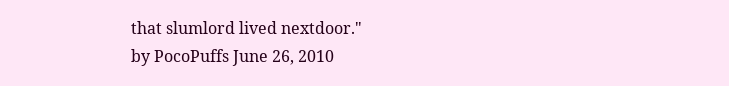that slumlord lived nextdoor."
by PocoPuffs June 26, 2010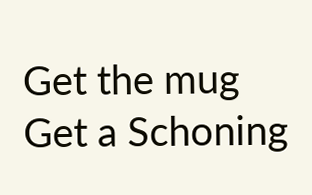Get the mug
Get a Schoning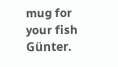mug for your fish Günter.